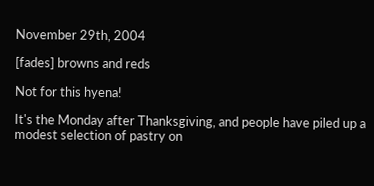November 29th, 2004

[fades] browns and reds

Not for this hyena!

It's the Monday after Thanksgiving, and people have piled up a modest selection of pastry on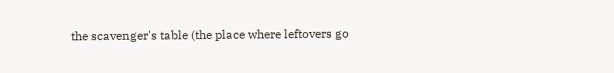the scavenger's table (the place where leftovers go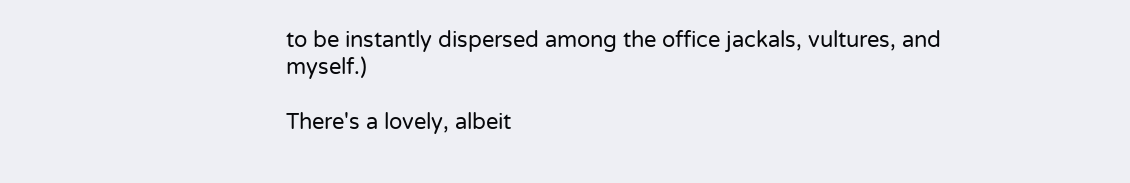to be instantly dispersed among the office jackals, vultures, and myself.)

There's a lovely, albeit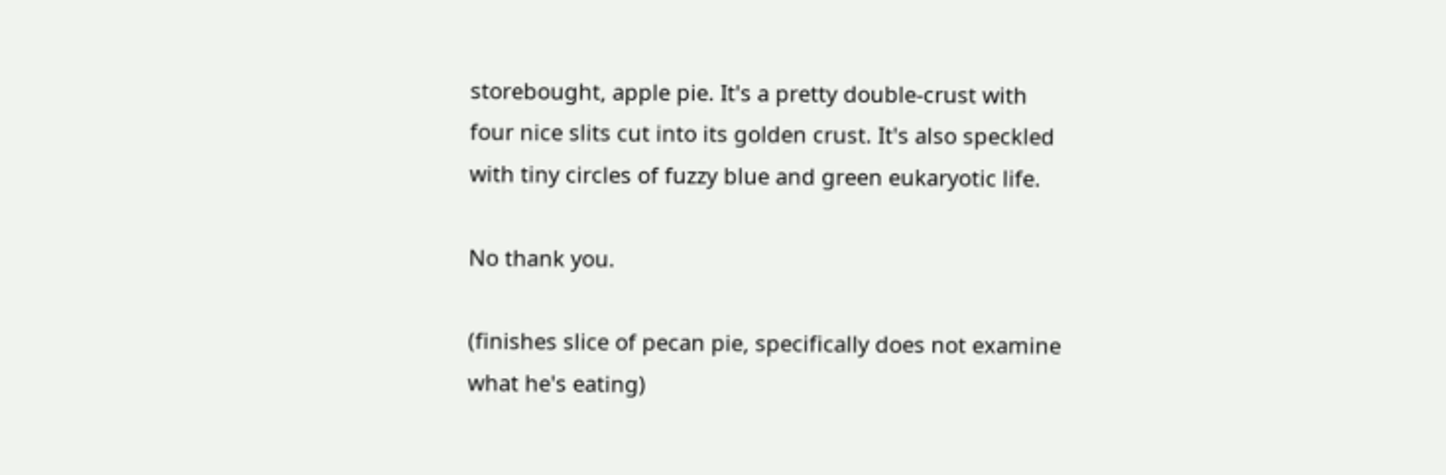storebought, apple pie. It's a pretty double-crust with four nice slits cut into its golden crust. It's also speckled with tiny circles of fuzzy blue and green eukaryotic life.

No thank you.

(finishes slice of pecan pie, specifically does not examine what he's eating)